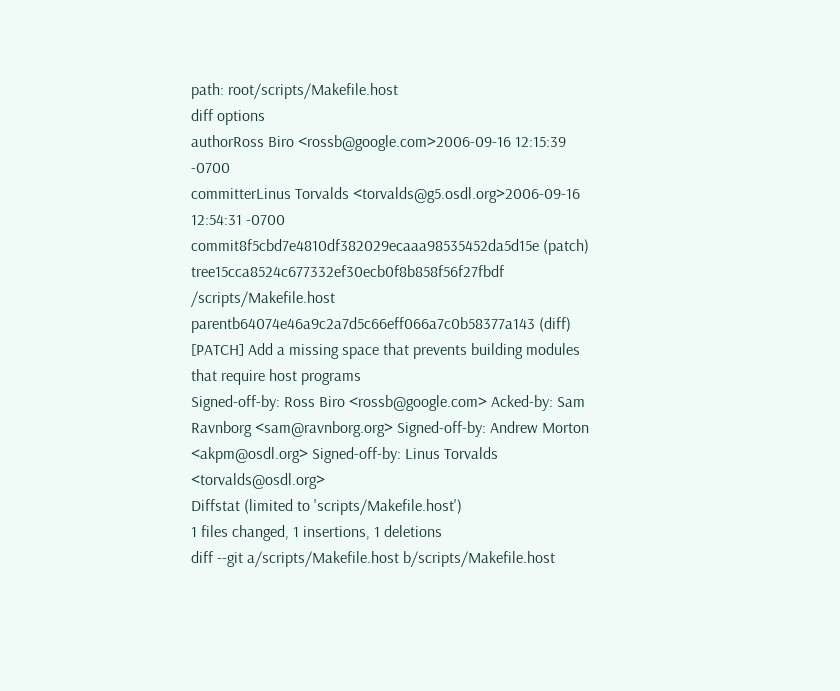path: root/scripts/Makefile.host
diff options
authorRoss Biro <rossb@google.com>2006-09-16 12:15:39 -0700
committerLinus Torvalds <torvalds@g5.osdl.org>2006-09-16 12:54:31 -0700
commit8f5cbd7e4810df382029ecaaa98535452da5d15e (patch)
tree15cca8524c677332ef30ecb0f8b858f56f27fbdf /scripts/Makefile.host
parentb64074e46a9c2a7d5c66eff066a7c0b58377a143 (diff)
[PATCH] Add a missing space that prevents building modules that require host programs
Signed-off-by: Ross Biro <rossb@google.com> Acked-by: Sam Ravnborg <sam@ravnborg.org> Signed-off-by: Andrew Morton <akpm@osdl.org> Signed-off-by: Linus Torvalds <torvalds@osdl.org>
Diffstat (limited to 'scripts/Makefile.host')
1 files changed, 1 insertions, 1 deletions
diff --git a/scripts/Makefile.host b/scripts/Makefile.host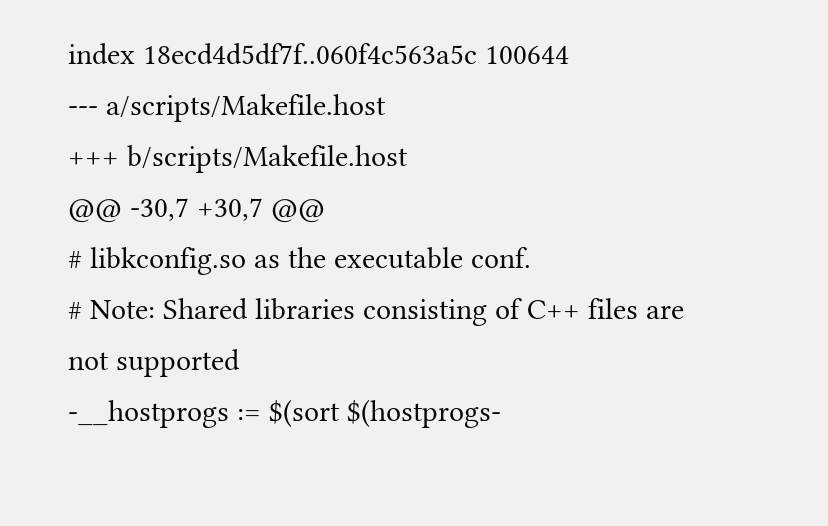index 18ecd4d5df7f..060f4c563a5c 100644
--- a/scripts/Makefile.host
+++ b/scripts/Makefile.host
@@ -30,7 +30,7 @@
# libkconfig.so as the executable conf.
# Note: Shared libraries consisting of C++ files are not supported
-__hostprogs := $(sort $(hostprogs-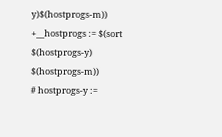y)$(hostprogs-m))
+__hostprogs := $(sort $(hostprogs-y) $(hostprogs-m))
# hostprogs-y :=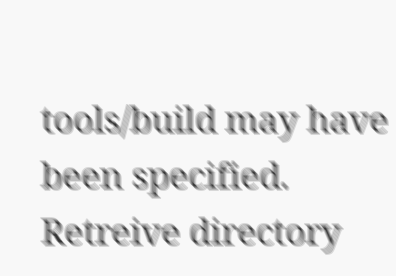tools/build may have been specified. Retreive directory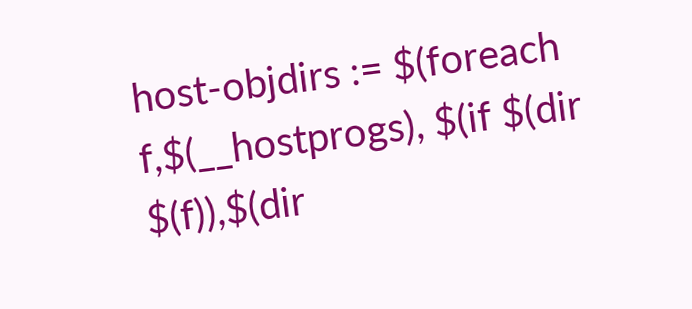host-objdirs := $(foreach f,$(__hostprogs), $(if $(dir $(f)),$(dir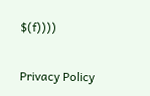$(f))))

Privacy Policy